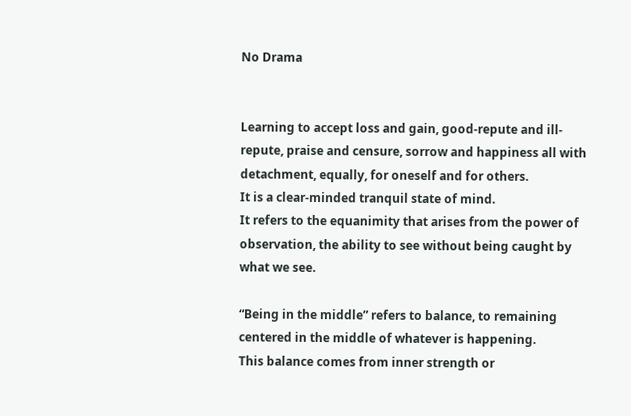No Drama


Learning to accept loss and gain, good-repute and ill-repute, praise and censure, sorrow and happiness all with detachment, equally, for oneself and for others.
It is a clear-minded tranquil state of mind.
It refers to the equanimity that arises from the power of observation, the ability to see without being caught by what we see.

“Being in the middle” refers to balance, to remaining centered in the middle of whatever is happening.
This balance comes from inner strength or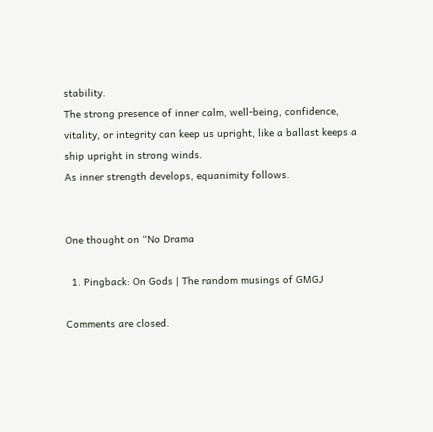stability.
The strong presence of inner calm, well-being, confidence, vitality, or integrity can keep us upright, like a ballast keeps a ship upright in strong winds.
As inner strength develops, equanimity follows.


One thought on “No Drama

  1. Pingback: On Gods | The random musings of GMGJ

Comments are closed.